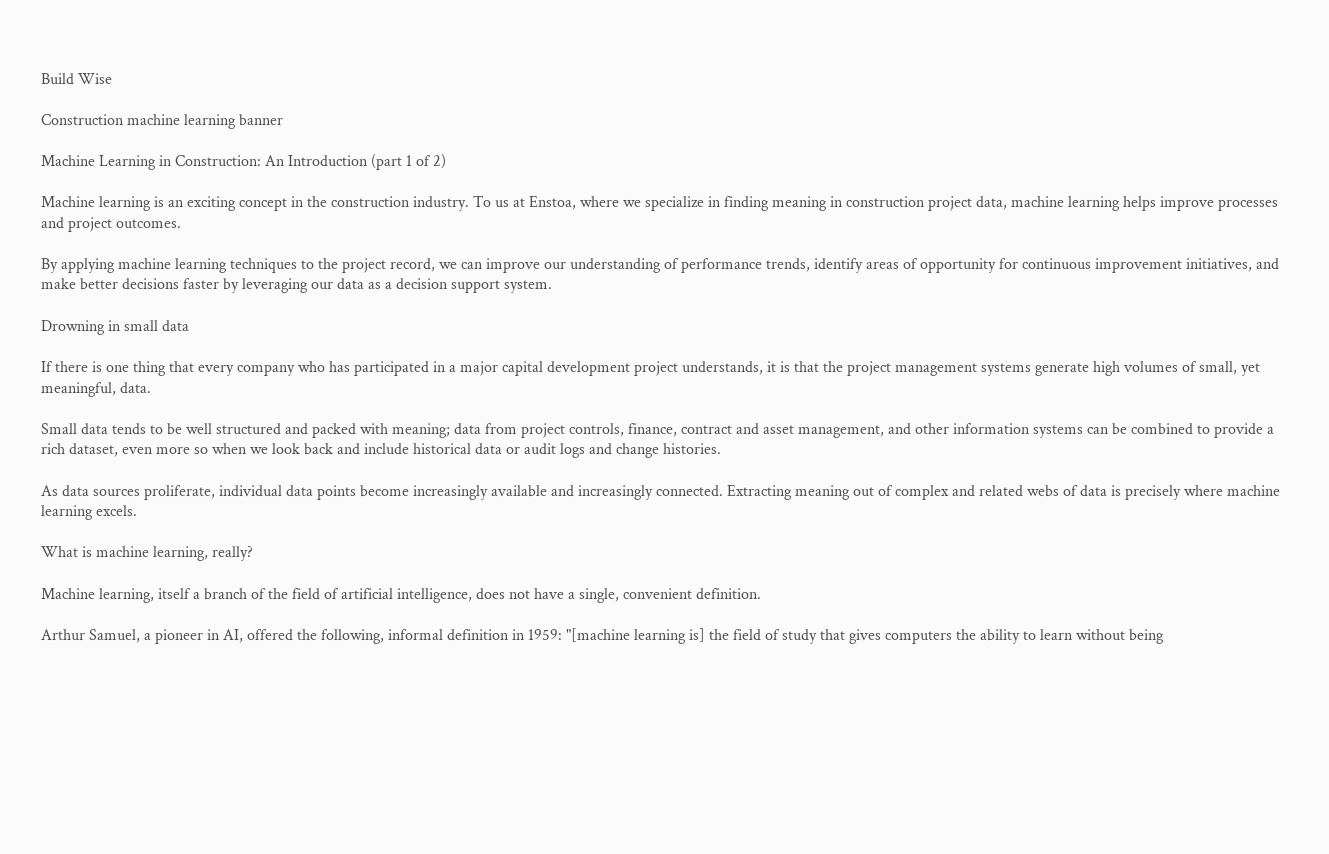Build Wise

Construction machine learning banner

Machine Learning in Construction: An Introduction (part 1 of 2)

Machine learning is an exciting concept in the construction industry. To us at Enstoa, where we specialize in finding meaning in construction project data, machine learning helps improve processes and project outcomes.

By applying machine learning techniques to the project record, we can improve our understanding of performance trends, identify areas of opportunity for continuous improvement initiatives, and make better decisions faster by leveraging our data as a decision support system.

Drowning in small data

If there is one thing that every company who has participated in a major capital development project understands, it is that the project management systems generate high volumes of small, yet meaningful, data.

Small data tends to be well structured and packed with meaning; data from project controls, finance, contract and asset management, and other information systems can be combined to provide a rich dataset, even more so when we look back and include historical data or audit logs and change histories.

As data sources proliferate, individual data points become increasingly available and increasingly connected. Extracting meaning out of complex and related webs of data is precisely where machine learning excels.

What is machine learning, really?

Machine learning, itself a branch of the field of artificial intelligence, does not have a single, convenient definition.

Arthur Samuel, a pioneer in AI, offered the following, informal definition in 1959: "[machine learning is] the field of study that gives computers the ability to learn without being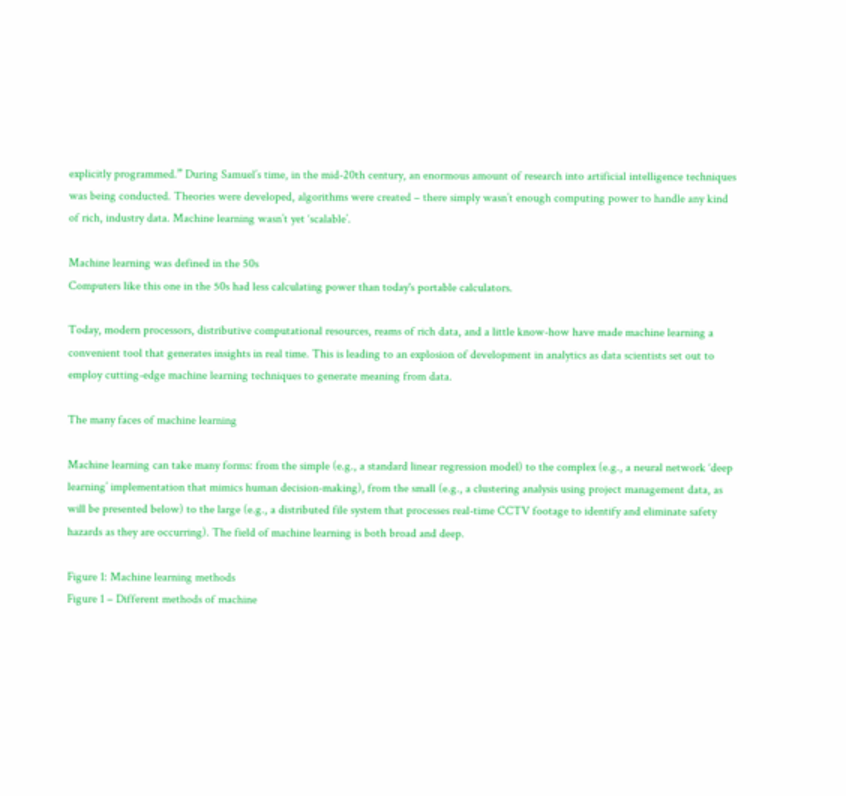explicitly programmed.” During Samuel’s time, in the mid-20th century, an enormous amount of research into artificial intelligence techniques was being conducted. Theories were developed, algorithms were created – there simply wasn’t enough computing power to handle any kind of rich, industry data. Machine learning wasn’t yet ‘scalable’.

Machine learning was defined in the 50s
Computers like this one in the 50s had less calculating power than today's portable calculators.

Today, modern processors, distributive computational resources, reams of rich data, and a little know-how have made machine learning a convenient tool that generates insights in real time. This is leading to an explosion of development in analytics as data scientists set out to employ cutting-edge machine learning techniques to generate meaning from data.

The many faces of machine learning

Machine learning can take many forms: from the simple (e.g., a standard linear regression model) to the complex (e.g., a neural network ‘deep learning’ implementation that mimics human decision-making), from the small (e.g., a clustering analysis using project management data, as will be presented below) to the large (e.g., a distributed file system that processes real-time CCTV footage to identify and eliminate safety hazards as they are occurring). The field of machine learning is both broad and deep.

Figure 1: Machine learning methods
Figure 1 – Different methods of machine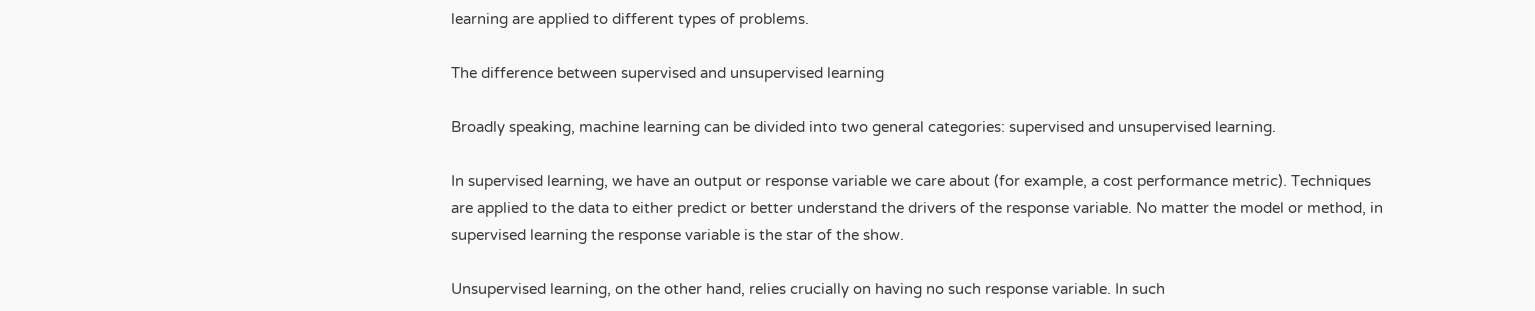learning are applied to different types of problems.

The difference between supervised and unsupervised learning

Broadly speaking, machine learning can be divided into two general categories: supervised and unsupervised learning.

In supervised learning, we have an output or response variable we care about (for example, a cost performance metric). Techniques are applied to the data to either predict or better understand the drivers of the response variable. No matter the model or method, in supervised learning the response variable is the star of the show.

Unsupervised learning, on the other hand, relies crucially on having no such response variable. In such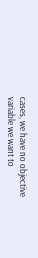cases, we have no objective variable we want to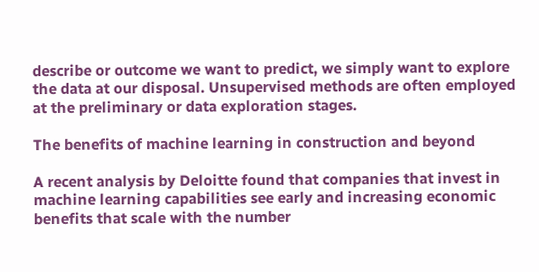describe or outcome we want to predict, we simply want to explore the data at our disposal. Unsupervised methods are often employed at the preliminary or data exploration stages.

The benefits of machine learning in construction and beyond

A recent analysis by Deloitte found that companies that invest in machine learning capabilities see early and increasing economic benefits that scale with the number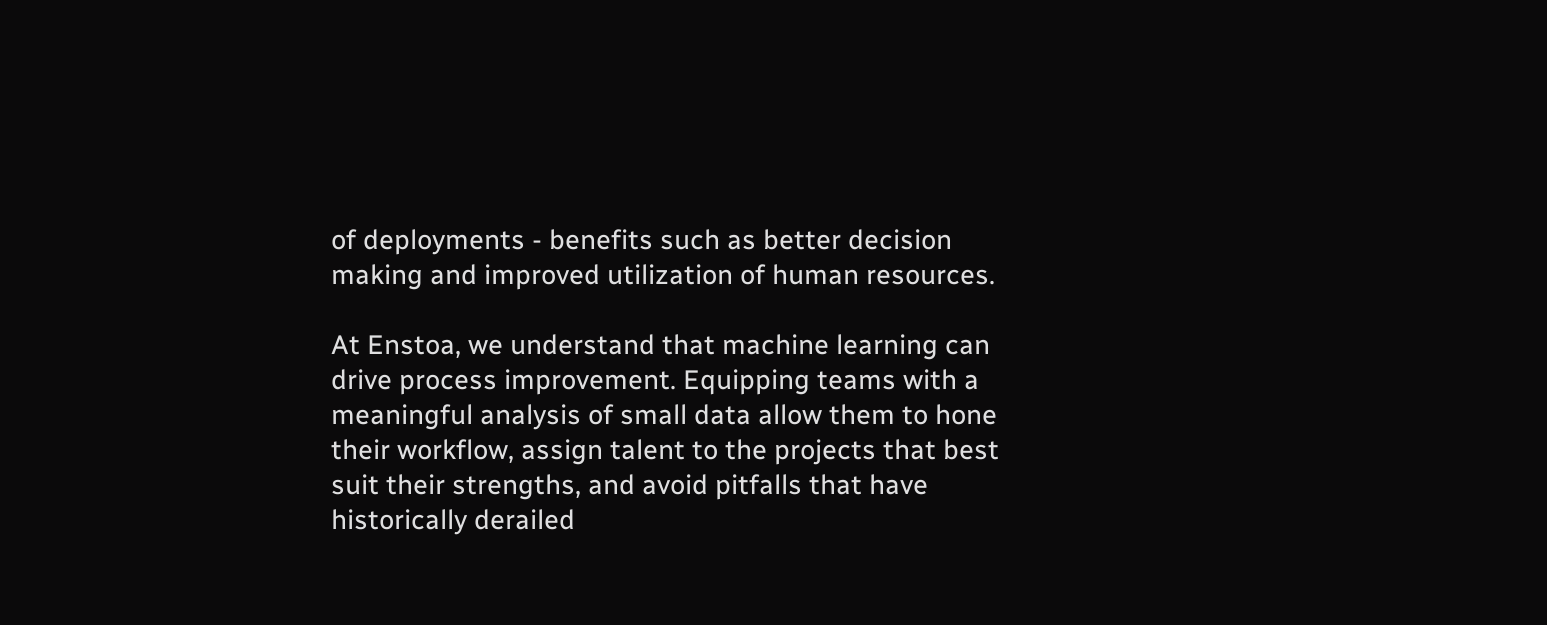of deployments - benefits such as better decision making and improved utilization of human resources.

At Enstoa, we understand that machine learning can drive process improvement. Equipping teams with a meaningful analysis of small data allow them to hone their workflow, assign talent to the projects that best suit their strengths, and avoid pitfalls that have historically derailed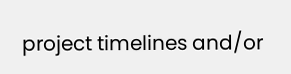project timelines and/or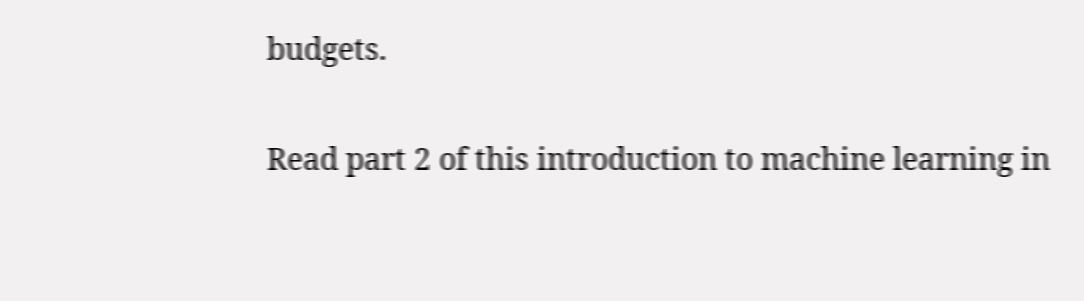budgets.

Read part 2 of this introduction to machine learning in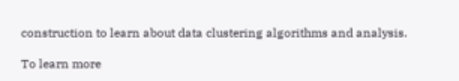construction to learn about data clustering algorithms and analysis.

To learn more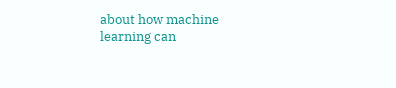about how machine learning can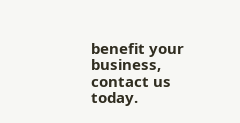benefit your business, contact us today.